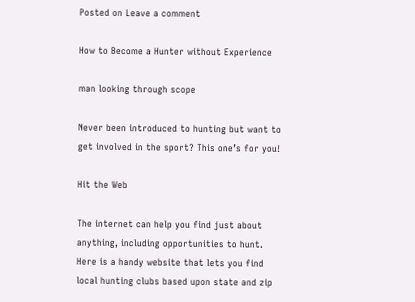Posted on Leave a comment

How to Become a Hunter without Experience

man looking through scope

Never been introduced to hunting but want to get involved in the sport? This one’s for you!

Hit the Web

The internet can help you find just about anything, including opportunities to hunt. Here is a handy website that lets you find local hunting clubs based upon state and zip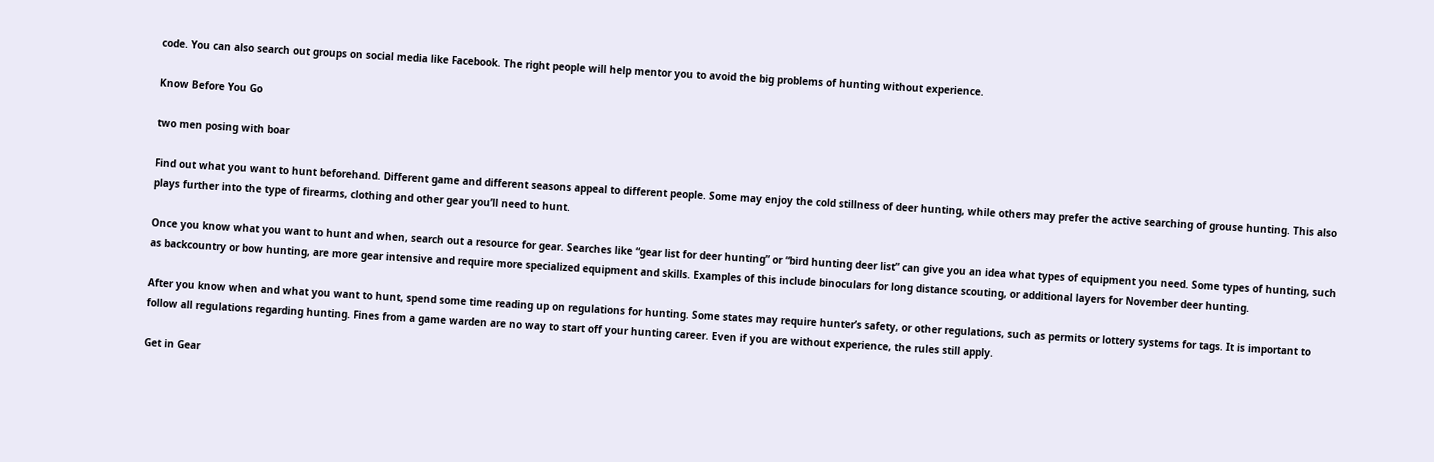code. You can also search out groups on social media like Facebook. The right people will help mentor you to avoid the big problems of hunting without experience.

Know Before You Go

two men posing with boar

Find out what you want to hunt beforehand. Different game and different seasons appeal to different people. Some may enjoy the cold stillness of deer hunting, while others may prefer the active searching of grouse hunting. This also plays further into the type of firearms, clothing and other gear you’ll need to hunt.

Once you know what you want to hunt and when, search out a resource for gear. Searches like “gear list for deer hunting” or “bird hunting deer list” can give you an idea what types of equipment you need. Some types of hunting, such as backcountry or bow hunting, are more gear intensive and require more specialized equipment and skills. Examples of this include binoculars for long distance scouting, or additional layers for November deer hunting.

After you know when and what you want to hunt, spend some time reading up on regulations for hunting. Some states may require hunter’s safety, or other regulations, such as permits or lottery systems for tags. It is important to follow all regulations regarding hunting. Fines from a game warden are no way to start off your hunting career. Even if you are without experience, the rules still apply.

Get in Gear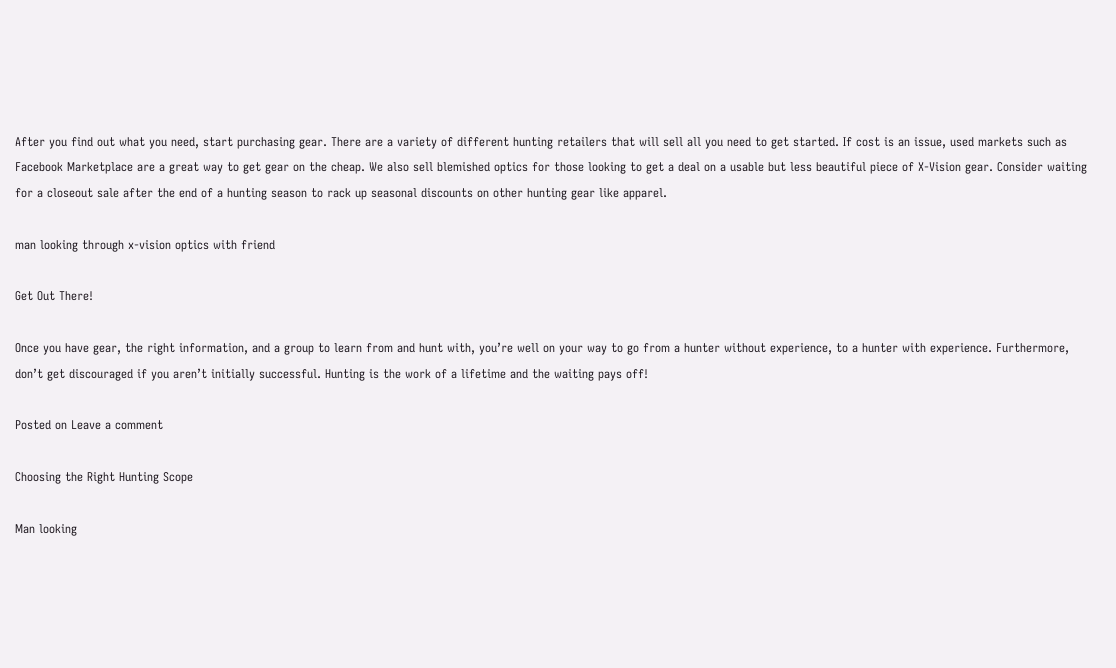After you find out what you need, start purchasing gear. There are a variety of different hunting retailers that will sell all you need to get started. If cost is an issue, used markets such as Facebook Marketplace are a great way to get gear on the cheap. We also sell blemished optics for those looking to get a deal on a usable but less beautiful piece of X-Vision gear. Consider waiting for a closeout sale after the end of a hunting season to rack up seasonal discounts on other hunting gear like apparel.

man looking through x-vision optics with friend

Get Out There!

Once you have gear, the right information, and a group to learn from and hunt with, you’re well on your way to go from a hunter without experience, to a hunter with experience. Furthermore, don’t get discouraged if you aren’t initially successful. Hunting is the work of a lifetime and the waiting pays off!

Posted on Leave a comment

Choosing the Right Hunting Scope

Man looking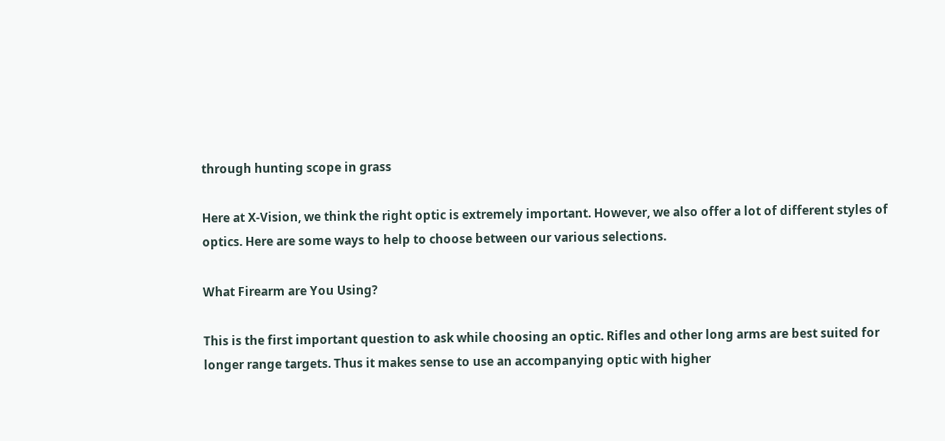through hunting scope in grass

Here at X-Vision, we think the right optic is extremely important. However, we also offer a lot of different styles of optics. Here are some ways to help to choose between our various selections.

What Firearm are You Using?

This is the first important question to ask while choosing an optic. Rifles and other long arms are best suited for longer range targets. Thus it makes sense to use an accompanying optic with higher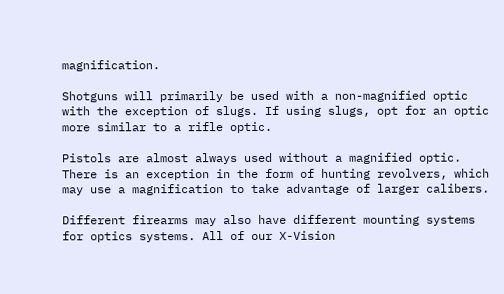magnification.

Shotguns will primarily be used with a non-magnified optic with the exception of slugs. If using slugs, opt for an optic more similar to a rifle optic.

Pistols are almost always used without a magnified optic. There is an exception in the form of hunting revolvers, which may use a magnification to take advantage of larger calibers.

Different firearms may also have different mounting systems for optics systems. All of our X-Vision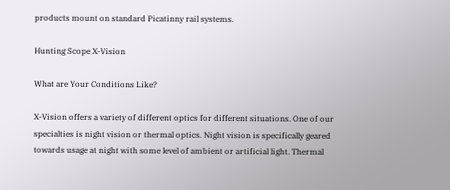products mount on standard Picatinny rail systems.

Hunting Scope X-Vision

What are Your Conditions Like?

X-Vision offers a variety of different optics for different situations. One of our specialties is night vision or thermal optics. Night vision is specifically geared towards usage at night with some level of ambient or artificial light. Thermal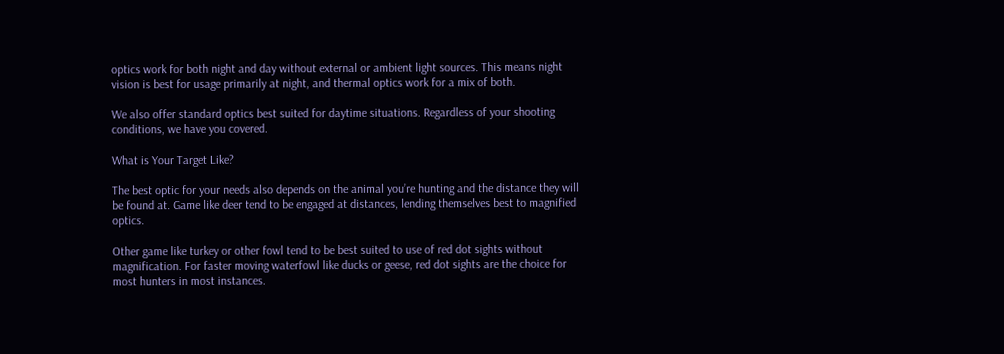optics work for both night and day without external or ambient light sources. This means night vision is best for usage primarily at night, and thermal optics work for a mix of both.

We also offer standard optics best suited for daytime situations. Regardless of your shooting conditions, we have you covered.

What is Your Target Like?

The best optic for your needs also depends on the animal you’re hunting and the distance they will be found at. Game like deer tend to be engaged at distances, lending themselves best to magnified optics.

Other game like turkey or other fowl tend to be best suited to use of red dot sights without magnification. For faster moving waterfowl like ducks or geese, red dot sights are the choice for most hunters in most instances.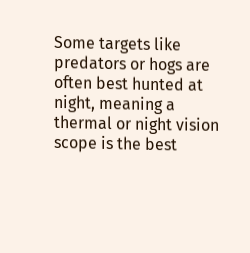Some targets like predators or hogs are often best hunted at night, meaning a thermal or night vision scope is the best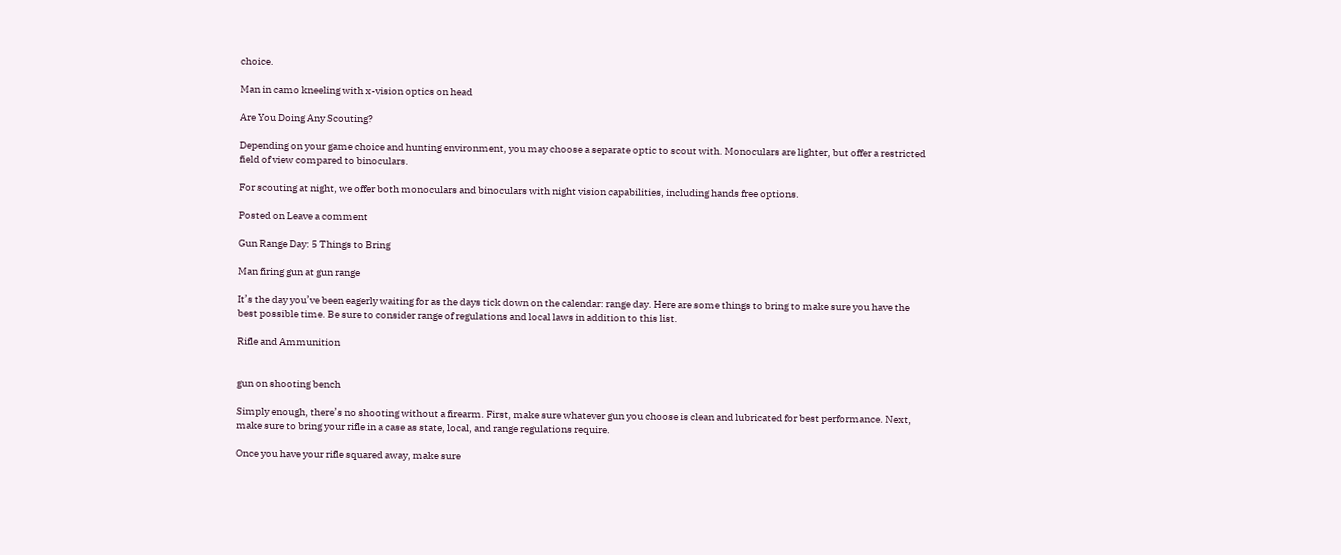choice.

Man in camo kneeling with x-vision optics on head

Are You Doing Any Scouting?

Depending on your game choice and hunting environment, you may choose a separate optic to scout with. Monoculars are lighter, but offer a restricted field of view compared to binoculars.

For scouting at night, we offer both monoculars and binoculars with night vision capabilities, including hands free options.

Posted on Leave a comment

Gun Range Day: 5 Things to Bring

Man firing gun at gun range

It’s the day you’ve been eagerly waiting for as the days tick down on the calendar: range day. Here are some things to bring to make sure you have the best possible time. Be sure to consider range of regulations and local laws in addition to this list.

Rifle and Ammunition


gun on shooting bench

Simply enough, there’s no shooting without a firearm. First, make sure whatever gun you choose is clean and lubricated for best performance. Next, make sure to bring your rifle in a case as state, local, and range regulations require.

Once you have your rifle squared away, make sure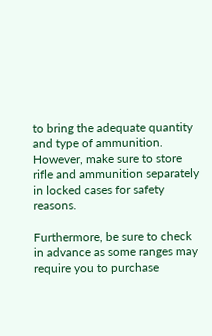to bring the adequate quantity and type of ammunition. However, make sure to store rifle and ammunition separately in locked cases for safety reasons.

Furthermore, be sure to check in advance as some ranges may require you to purchase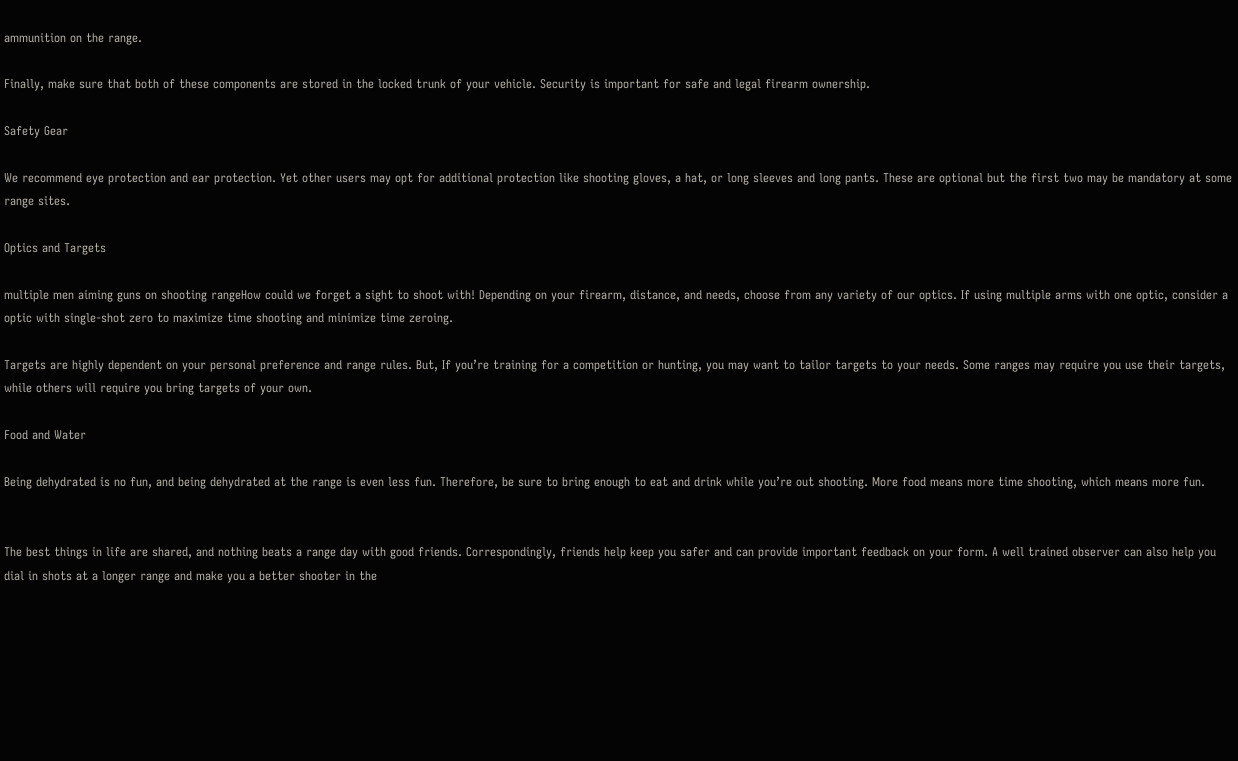ammunition on the range.

Finally, make sure that both of these components are stored in the locked trunk of your vehicle. Security is important for safe and legal firearm ownership.

Safety Gear

We recommend eye protection and ear protection. Yet other users may opt for additional protection like shooting gloves, a hat, or long sleeves and long pants. These are optional but the first two may be mandatory at some range sites.

Optics and Targets

multiple men aiming guns on shooting rangeHow could we forget a sight to shoot with! Depending on your firearm, distance, and needs, choose from any variety of our optics. If using multiple arms with one optic, consider a optic with single-shot zero to maximize time shooting and minimize time zeroing.

Targets are highly dependent on your personal preference and range rules. But, If you’re training for a competition or hunting, you may want to tailor targets to your needs. Some ranges may require you use their targets, while others will require you bring targets of your own.

Food and Water

Being dehydrated is no fun, and being dehydrated at the range is even less fun. Therefore, be sure to bring enough to eat and drink while you’re out shooting. More food means more time shooting, which means more fun.


The best things in life are shared, and nothing beats a range day with good friends. Correspondingly, friends help keep you safer and can provide important feedback on your form. A well trained observer can also help you dial in shots at a longer range and make you a better shooter in the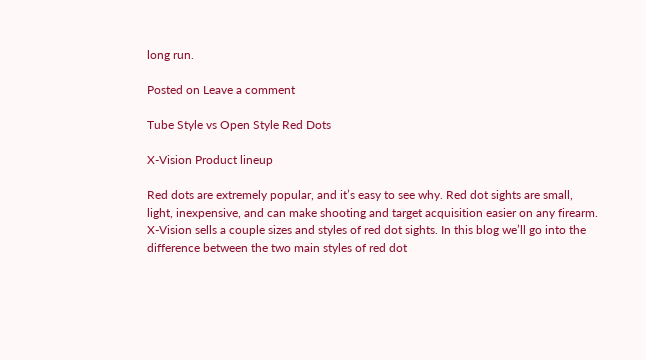long run.

Posted on Leave a comment

Tube Style vs Open Style Red Dots

X-Vision Product lineup

Red dots are extremely popular, and it’s easy to see why. Red dot sights are small, light, inexpensive, and can make shooting and target acquisition easier on any firearm. X-Vision sells a couple sizes and styles of red dot sights. In this blog we’ll go into the difference between the two main styles of red dot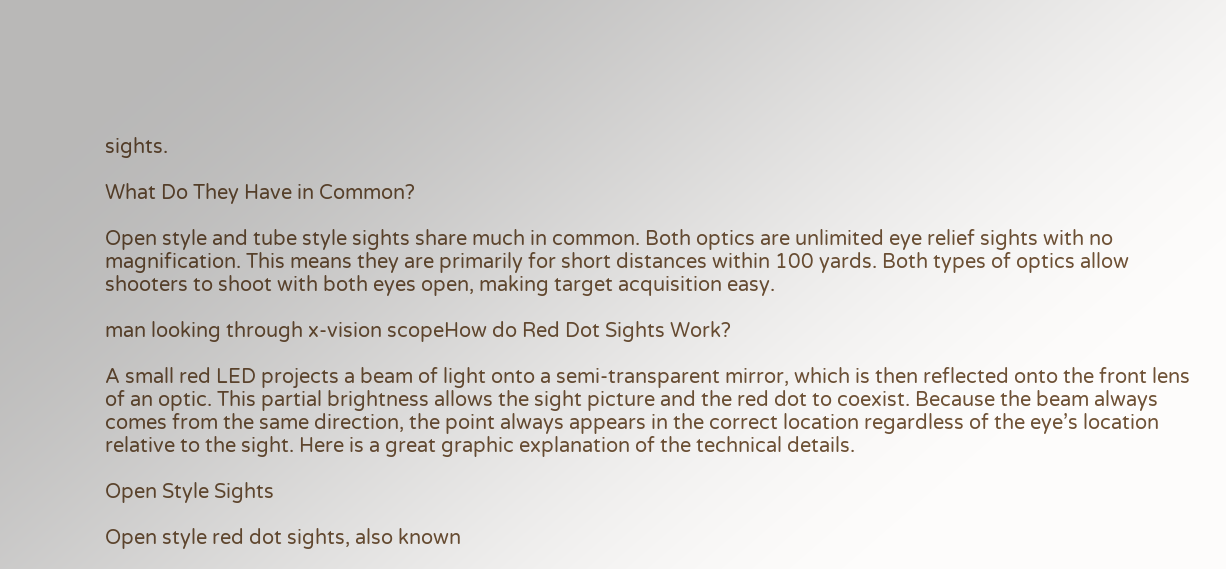sights.

What Do They Have in Common?

Open style and tube style sights share much in common. Both optics are unlimited eye relief sights with no magnification. This means they are primarily for short distances within 100 yards. Both types of optics allow shooters to shoot with both eyes open, making target acquisition easy.

man looking through x-vision scopeHow do Red Dot Sights Work?

A small red LED projects a beam of light onto a semi-transparent mirror, which is then reflected onto the front lens of an optic. This partial brightness allows the sight picture and the red dot to coexist. Because the beam always comes from the same direction, the point always appears in the correct location regardless of the eye’s location relative to the sight. Here is a great graphic explanation of the technical details.

Open Style Sights

Open style red dot sights, also known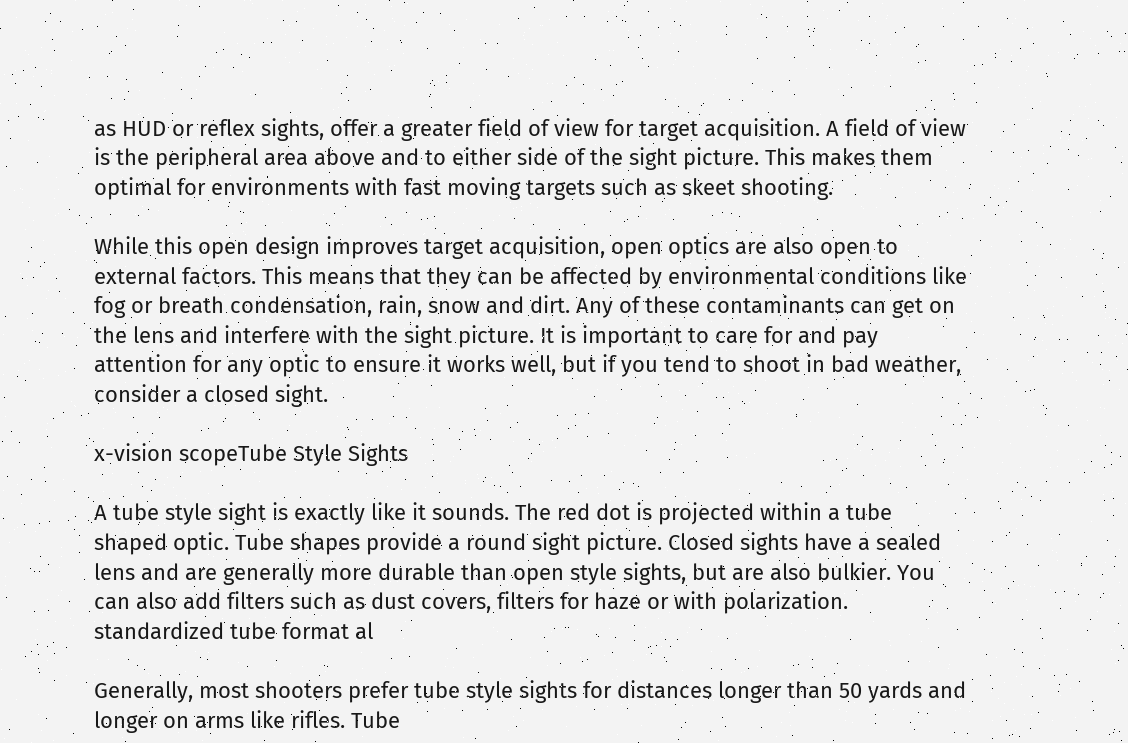as HUD or reflex sights, offer a greater field of view for target acquisition. A field of view is the peripheral area above and to either side of the sight picture. This makes them optimal for environments with fast moving targets such as skeet shooting.

While this open design improves target acquisition, open optics are also open to external factors. This means that they can be affected by environmental conditions like fog or breath condensation, rain, snow and dirt. Any of these contaminants can get on the lens and interfere with the sight picture. It is important to care for and pay attention for any optic to ensure it works well, but if you tend to shoot in bad weather, consider a closed sight.

x-vision scopeTube Style Sights

A tube style sight is exactly like it sounds. The red dot is projected within a tube shaped optic. Tube shapes provide a round sight picture. Closed sights have a sealed lens and are generally more durable than open style sights, but are also bulkier. You can also add filters such as dust covers, filters for haze or with polarization. standardized tube format al

Generally, most shooters prefer tube style sights for distances longer than 50 yards and longer on arms like rifles. Tube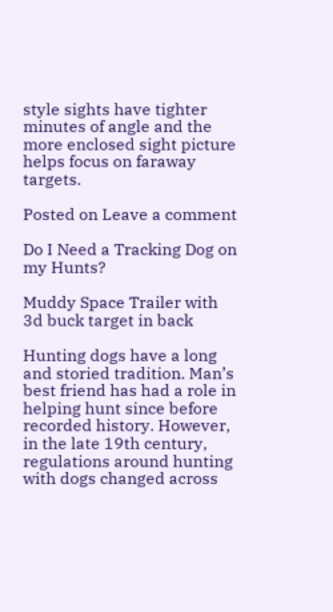style sights have tighter minutes of angle and the more enclosed sight picture helps focus on faraway targets.

Posted on Leave a comment

Do I Need a Tracking Dog on my Hunts?

Muddy Space Trailer with 3d buck target in back

Hunting dogs have a long and storied tradition. Man’s best friend has had a role in helping hunt since before recorded history. However, in the late 19th century, regulations around hunting with dogs changed across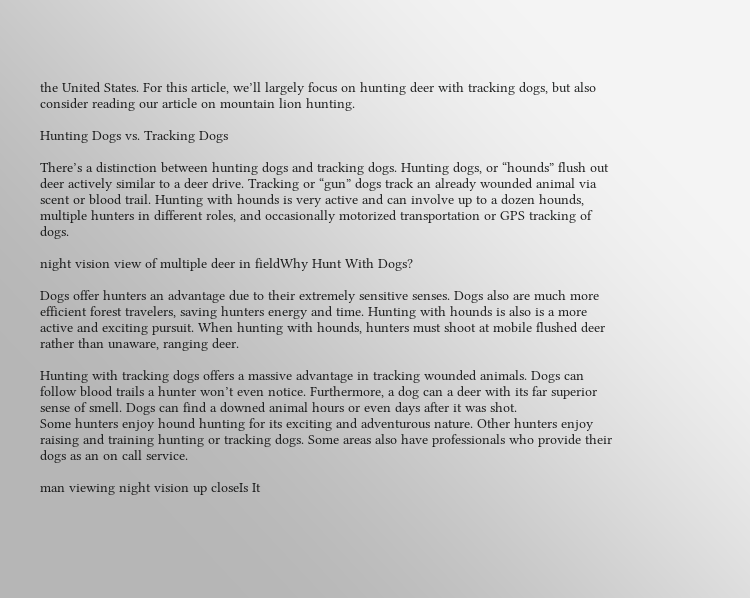the United States. For this article, we’ll largely focus on hunting deer with tracking dogs, but also consider reading our article on mountain lion hunting.

Hunting Dogs vs. Tracking Dogs

There’s a distinction between hunting dogs and tracking dogs. Hunting dogs, or “hounds” flush out deer actively similar to a deer drive. Tracking or “gun” dogs track an already wounded animal via scent or blood trail. Hunting with hounds is very active and can involve up to a dozen hounds, multiple hunters in different roles, and occasionally motorized transportation or GPS tracking of dogs.

night vision view of multiple deer in fieldWhy Hunt With Dogs?

Dogs offer hunters an advantage due to their extremely sensitive senses. Dogs also are much more efficient forest travelers, saving hunters energy and time. Hunting with hounds is also is a more active and exciting pursuit. When hunting with hounds, hunters must shoot at mobile flushed deer rather than unaware, ranging deer.

Hunting with tracking dogs offers a massive advantage in tracking wounded animals. Dogs can follow blood trails a hunter won’t even notice. Furthermore, a dog can a deer with its far superior sense of smell. Dogs can find a downed animal hours or even days after it was shot.
Some hunters enjoy hound hunting for its exciting and adventurous nature. Other hunters enjoy raising and training hunting or tracking dogs. Some areas also have professionals who provide their dogs as an on call service.

man viewing night vision up closeIs It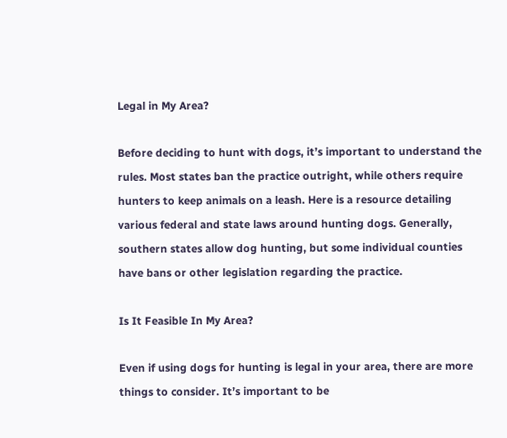Legal in My Area?

Before deciding to hunt with dogs, it’s important to understand the rules. Most states ban the practice outright, while others require hunters to keep animals on a leash. Here is a resource detailing various federal and state laws around hunting dogs. Generally, southern states allow dog hunting, but some individual counties have bans or other legislation regarding the practice.

Is It Feasible In My Area?

Even if using dogs for hunting is legal in your area, there are more things to consider. It’s important to be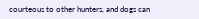courteous to other hunters, and dogs can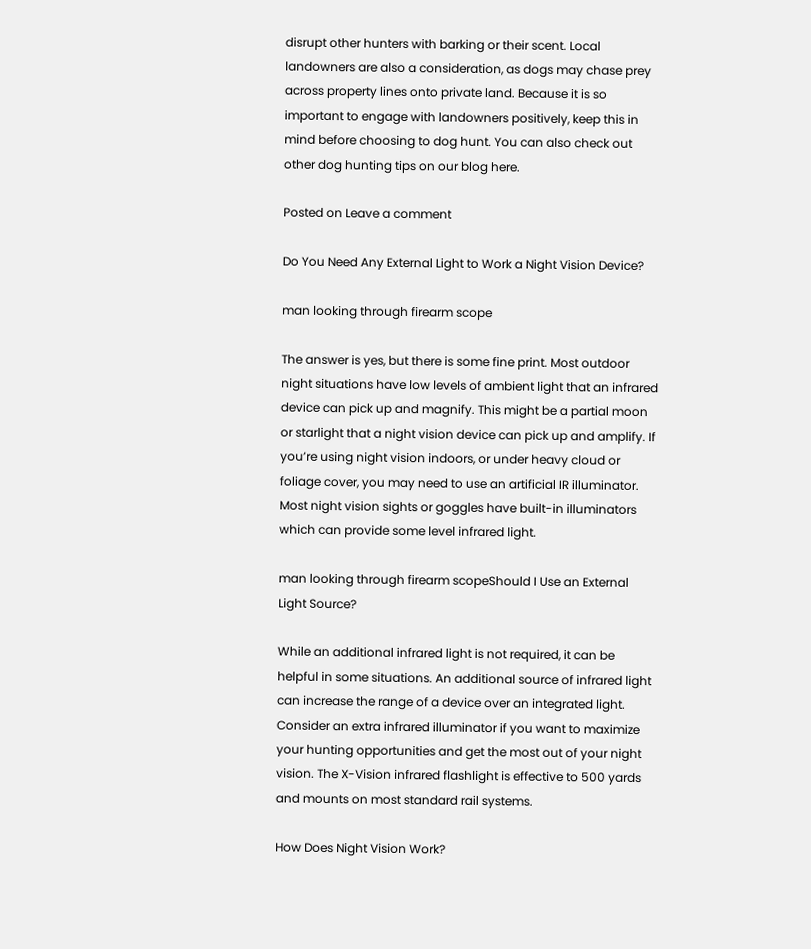disrupt other hunters with barking or their scent. Local landowners are also a consideration, as dogs may chase prey across property lines onto private land. Because it is so important to engage with landowners positively, keep this in mind before choosing to dog hunt. You can also check out other dog hunting tips on our blog here.

Posted on Leave a comment

Do You Need Any External Light to Work a Night Vision Device?

man looking through firearm scope

The answer is yes, but there is some fine print. Most outdoor night situations have low levels of ambient light that an infrared device can pick up and magnify. This might be a partial moon or starlight that a night vision device can pick up and amplify. If you’re using night vision indoors, or under heavy cloud or foliage cover, you may need to use an artificial IR illuminator. Most night vision sights or goggles have built-in illuminators which can provide some level infrared light.

man looking through firearm scopeShould I Use an External Light Source?

While an additional infrared light is not required, it can be helpful in some situations. An additional source of infrared light can increase the range of a device over an integrated light. Consider an extra infrared illuminator if you want to maximize your hunting opportunities and get the most out of your night vision. The X-Vision infrared flashlight is effective to 500 yards and mounts on most standard rail systems.

How Does Night Vision Work?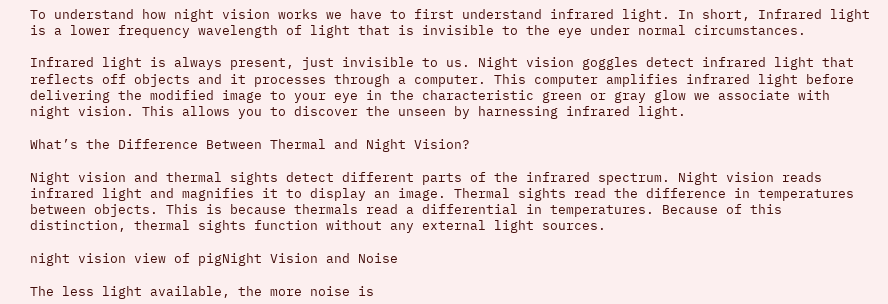To understand how night vision works we have to first understand infrared light. In short, Infrared light is a lower frequency wavelength of light that is invisible to the eye under normal circumstances.

Infrared light is always present, just invisible to us. Night vision goggles detect infrared light that reflects off objects and it processes through a computer. This computer amplifies infrared light before delivering the modified image to your eye in the characteristic green or gray glow we associate with night vision. This allows you to discover the unseen by harnessing infrared light.

What’s the Difference Between Thermal and Night Vision?

Night vision and thermal sights detect different parts of the infrared spectrum. Night vision reads infrared light and magnifies it to display an image. Thermal sights read the difference in temperatures between objects. This is because thermals read a differential in temperatures. Because of this distinction, thermal sights function without any external light sources.

night vision view of pigNight Vision and Noise

The less light available, the more noise is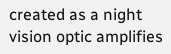created as a night vision optic amplifies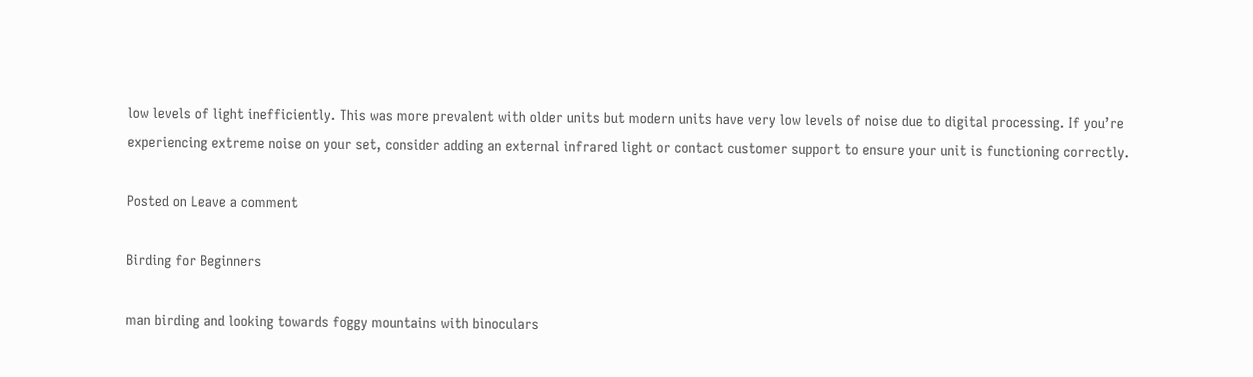low levels of light inefficiently. This was more prevalent with older units but modern units have very low levels of noise due to digital processing. If you’re experiencing extreme noise on your set, consider adding an external infrared light or contact customer support to ensure your unit is functioning correctly.

Posted on Leave a comment

Birding for Beginners

man birding and looking towards foggy mountains with binoculars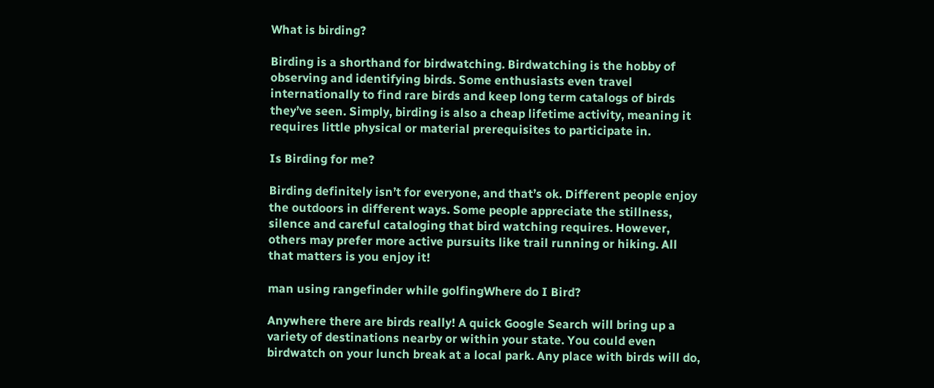What is birding?

Birding is a shorthand for birdwatching. Birdwatching is the hobby of observing and identifying birds. Some enthusiasts even travel internationally to find rare birds and keep long term catalogs of birds they’ve seen. Simply, birding is also a cheap lifetime activity, meaning it requires little physical or material prerequisites to participate in.

Is Birding for me?

Birding definitely isn’t for everyone, and that’s ok. Different people enjoy the outdoors in different ways. Some people appreciate the stillness, silence and careful cataloging that bird watching requires. However, others may prefer more active pursuits like trail running or hiking. All that matters is you enjoy it!

man using rangefinder while golfingWhere do I Bird?

Anywhere there are birds really! A quick Google Search will bring up a variety of destinations nearby or within your state. You could even birdwatch on your lunch break at a local park. Any place with birds will do,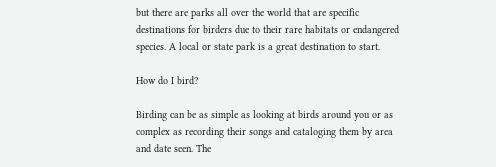but there are parks all over the world that are specific destinations for birders due to their rare habitats or endangered species. A local or state park is a great destination to start.

How do I bird?

Birding can be as simple as looking at birds around you or as complex as recording their songs and cataloging them by area and date seen. The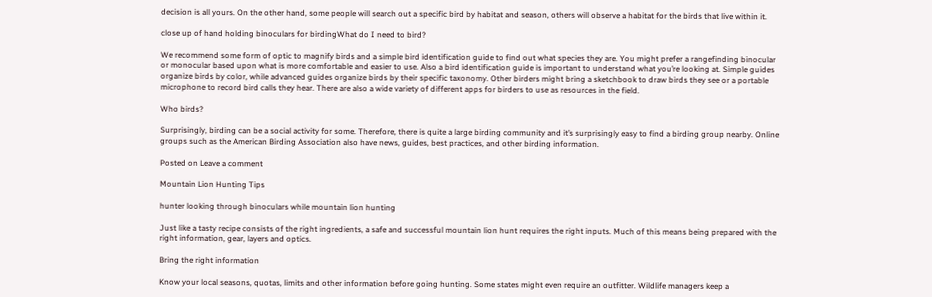decision is all yours. On the other hand, some people will search out a specific bird by habitat and season, others will observe a habitat for the birds that live within it.

close up of hand holding binoculars for birdingWhat do I need to bird?

We recommend some form of optic to magnify birds and a simple bird identification guide to find out what species they are. You might prefer a rangefinding binocular or monocular based upon what is more comfortable and easier to use. Also a bird identification guide is important to understand what you’re looking at. Simple guides organize birds by color, while advanced guides organize birds by their specific taxonomy. Other birders might bring a sketchbook to draw birds they see or a portable microphone to record bird calls they hear. There are also a wide variety of different apps for birders to use as resources in the field.

Who birds?

Surprisingly, birding can be a social activity for some. Therefore, there is quite a large birding community and it’s surprisingly easy to find a birding group nearby. Online groups such as the American Birding Association also have news, guides, best practices, and other birding information.

Posted on Leave a comment

Mountain Lion Hunting Tips

hunter looking through binoculars while mountain lion hunting

Just like a tasty recipe consists of the right ingredients, a safe and successful mountain lion hunt requires the right inputs. Much of this means being prepared with the right information, gear, layers and optics.

Bring the right information

Know your local seasons, quotas, limits and other information before going hunting. Some states might even require an outfitter. Wildlife managers keep a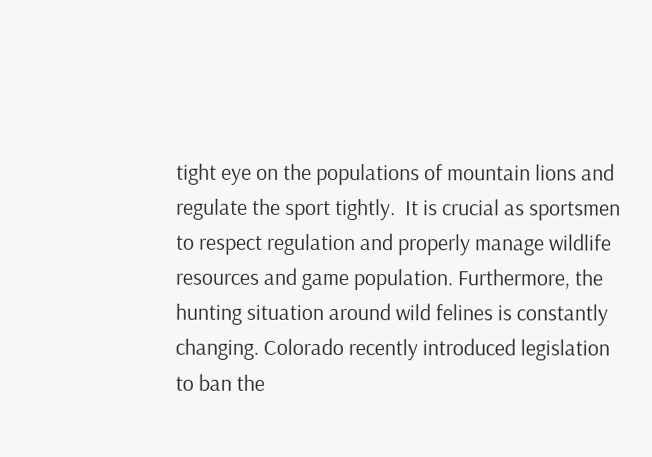tight eye on the populations of mountain lions and regulate the sport tightly.  It is crucial as sportsmen to respect regulation and properly manage wildlife resources and game population. Furthermore, the hunting situation around wild felines is constantly changing. Colorado recently introduced legislation to ban the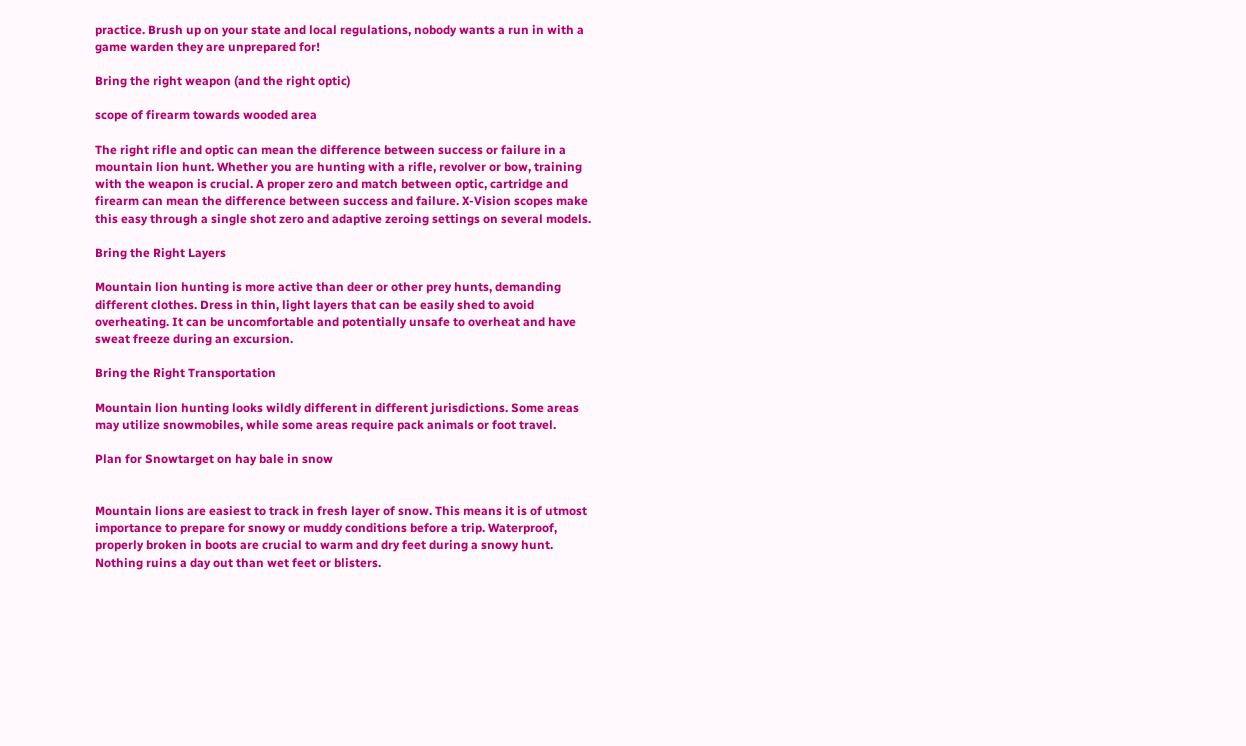practice. Brush up on your state and local regulations, nobody wants a run in with a game warden they are unprepared for!

Bring the right weapon (and the right optic)

scope of firearm towards wooded area

The right rifle and optic can mean the difference between success or failure in a mountain lion hunt. Whether you are hunting with a rifle, revolver or bow, training with the weapon is crucial. A proper zero and match between optic, cartridge and firearm can mean the difference between success and failure. X-Vision scopes make this easy through a single shot zero and adaptive zeroing settings on several models.

Bring the Right Layers

Mountain lion hunting is more active than deer or other prey hunts, demanding different clothes. Dress in thin, light layers that can be easily shed to avoid overheating. It can be uncomfortable and potentially unsafe to overheat and have sweat freeze during an excursion.

Bring the Right Transportation

Mountain lion hunting looks wildly different in different jurisdictions. Some areas may utilize snowmobiles, while some areas require pack animals or foot travel.

Plan for Snowtarget on hay bale in snow


Mountain lions are easiest to track in fresh layer of snow. This means it is of utmost importance to prepare for snowy or muddy conditions before a trip. Waterproof, properly broken in boots are crucial to warm and dry feet during a snowy hunt. Nothing ruins a day out than wet feet or blisters.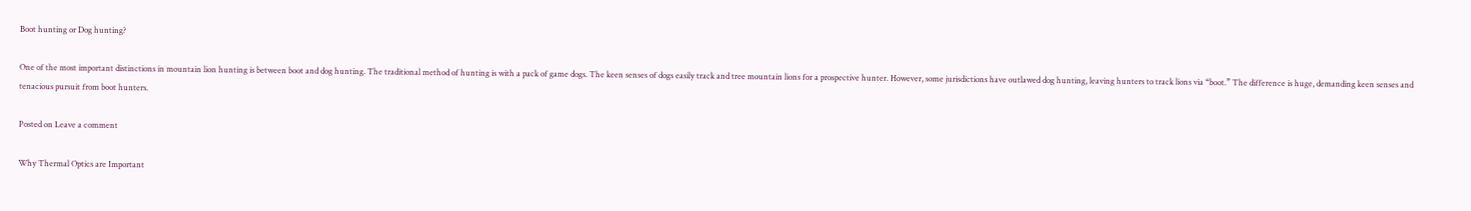Boot hunting or Dog hunting?

One of the most important distinctions in mountain lion hunting is between boot and dog hunting. The traditional method of hunting is with a pack of game dogs. The keen senses of dogs easily track and tree mountain lions for a prospective hunter. However, some jurisdictions have outlawed dog hunting, leaving hunters to track lions via “boot.” The difference is huge, demanding keen senses and tenacious pursuit from boot hunters.

Posted on Leave a comment

Why Thermal Optics are Important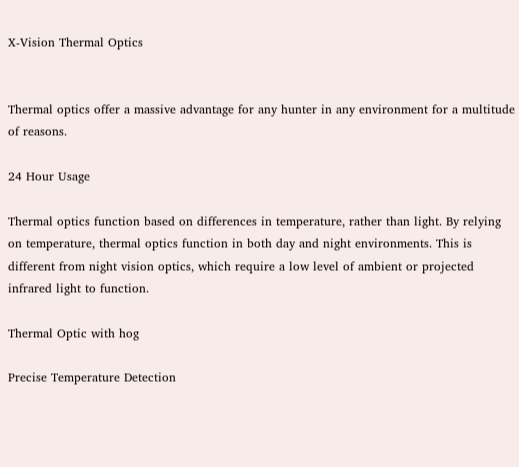X-Vision Thermal Optics


Thermal optics offer a massive advantage for any hunter in any environment for a multitude of reasons.

24 Hour Usage

Thermal optics function based on differences in temperature, rather than light. By relying on temperature, thermal optics function in both day and night environments. This is different from night vision optics, which require a low level of ambient or projected infrared light to function.

Thermal Optic with hog

Precise Temperature Detection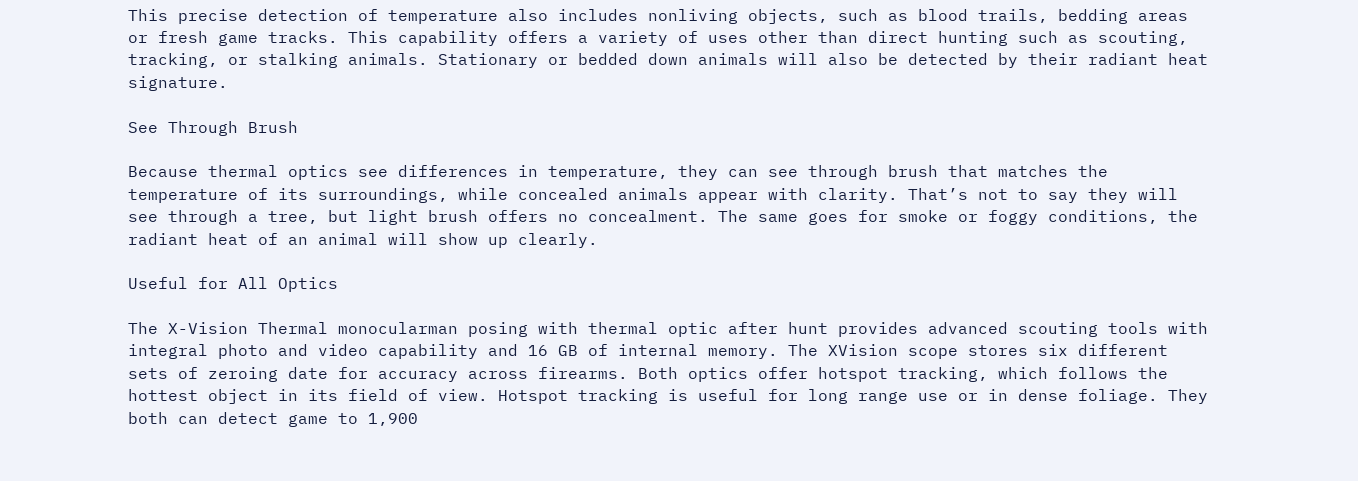This precise detection of temperature also includes nonliving objects, such as blood trails, bedding areas or fresh game tracks. This capability offers a variety of uses other than direct hunting such as scouting, tracking, or stalking animals. Stationary or bedded down animals will also be detected by their radiant heat signature.

See Through Brush

Because thermal optics see differences in temperature, they can see through brush that matches the temperature of its surroundings, while concealed animals appear with clarity. That’s not to say they will see through a tree, but light brush offers no concealment. The same goes for smoke or foggy conditions, the radiant heat of an animal will show up clearly.

Useful for All Optics

The X-Vision Thermal monocularman posing with thermal optic after hunt provides advanced scouting tools with integral photo and video capability and 16 GB of internal memory. The XVision scope stores six different sets of zeroing date for accuracy across firearms. Both optics offer hotspot tracking, which follows the hottest object in its field of view. Hotspot tracking is useful for long range use or in dense foliage. They both can detect game to 1,900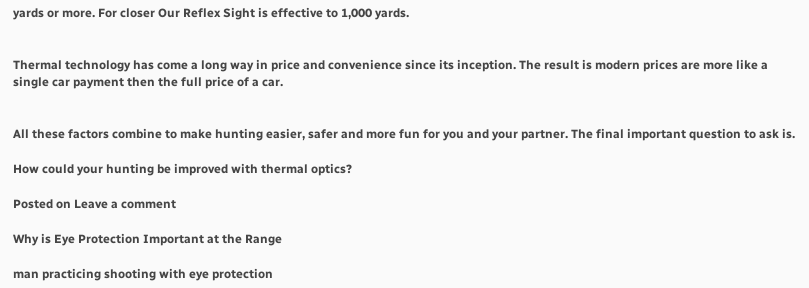yards or more. For closer Our Reflex Sight is effective to 1,000 yards.


Thermal technology has come a long way in price and convenience since its inception. The result is modern prices are more like a single car payment then the full price of a car.


All these factors combine to make hunting easier, safer and more fun for you and your partner. The final important question to ask is.

How could your hunting be improved with thermal optics?

Posted on Leave a comment

Why is Eye Protection Important at the Range

man practicing shooting with eye protection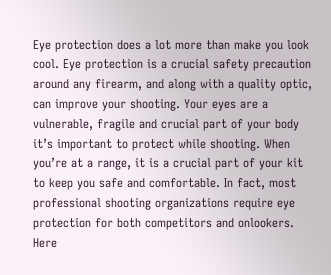Eye protection does a lot more than make you look cool. Eye protection is a crucial safety precaution around any firearm, and along with a quality optic, can improve your shooting. Your eyes are a vulnerable, fragile and crucial part of your body it’s important to protect while shooting. When you’re at a range, it is a crucial part of your kit to keep you safe and comfortable. In fact, most professional shooting organizations require eye protection for both competitors and onlookers. Here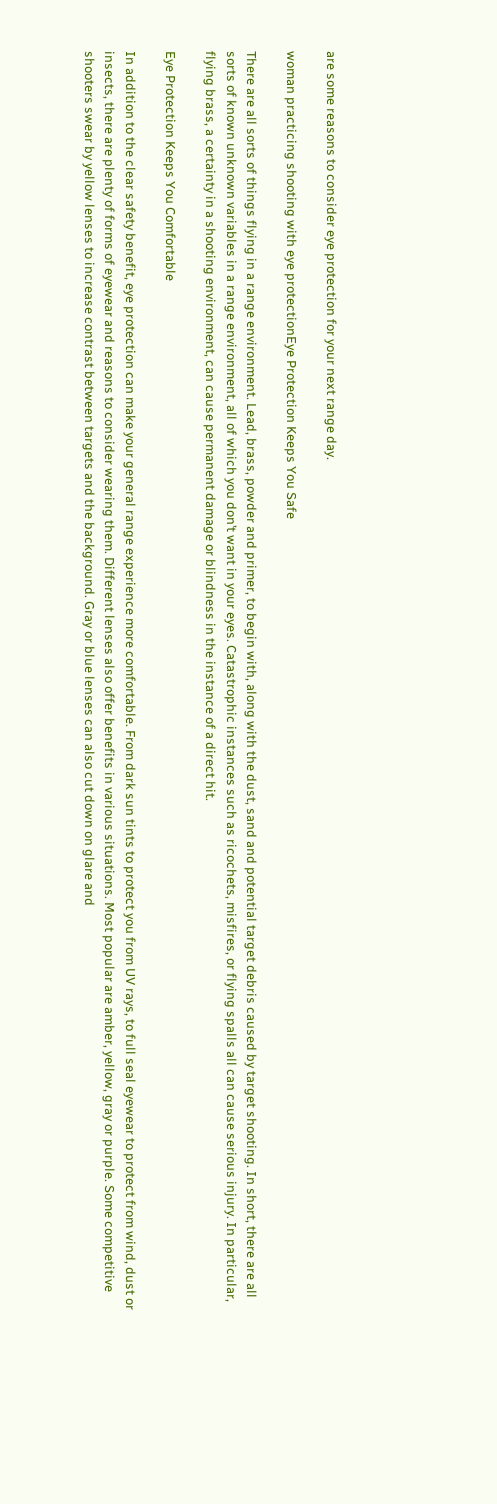are some reasons to consider eye protection for your next range day.

woman practicing shooting with eye protectionEye Protection Keeps You Safe

There are all sorts of things flying in a range environment. Lead, brass, powder and primer, to begin with, along with the dust, sand and potential target debris caused by target shooting. In short, there are all sorts of known unknown variables in a range environment, all of which you don’t want in your eyes. Catastrophic instances such as ricochets, misfires, or flying spalls all can cause serious injury. In particular, flying brass, a certainty in a shooting environment, can cause permanent damage or blindness in the instance of a direct hit.

Eye Protection Keeps You Comfortable

In addition to the clear safety benefit, eye protection can make your general range experience more comfortable. From dark sun tints to protect you from UV rays, to full seal eyewear to protect from wind, dust or insects, there are plenty of forms of eyewear and reasons to consider wearing them. Different lenses also offer benefits in various situations. Most popular are amber, yellow, gray or purple. Some competitive shooters swear by yellow lenses to increase contrast between targets and the background. Gray or blue lenses can also cut down on glare and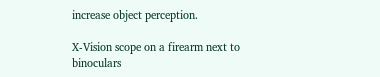increase object perception.

X-Vision scope on a firearm next to binoculars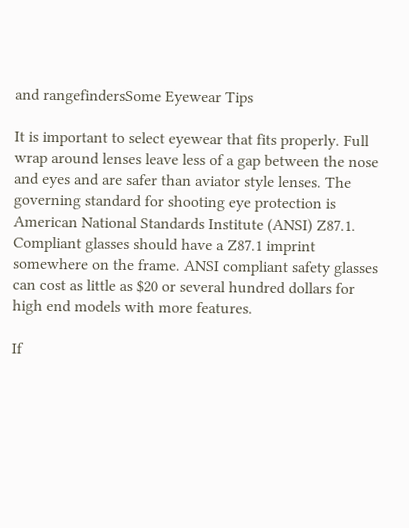and rangefindersSome Eyewear Tips

It is important to select eyewear that fits properly. Full wrap around lenses leave less of a gap between the nose and eyes and are safer than aviator style lenses. The governing standard for shooting eye protection is American National Standards Institute (ANSI) Z87.1. Compliant glasses should have a Z87.1 imprint somewhere on the frame. ANSI compliant safety glasses can cost as little as $20 or several hundred dollars for high end models with more features.

If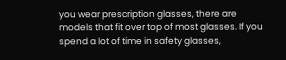you wear prescription glasses, there are models that fit over top of most glasses. If you spend a lot of time in safety glasses,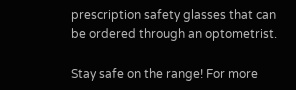prescription safety glasses that can be ordered through an optometrist.

Stay safe on the range! For more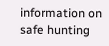information on safe hunting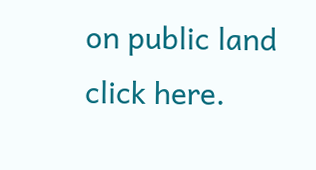on public land click here.